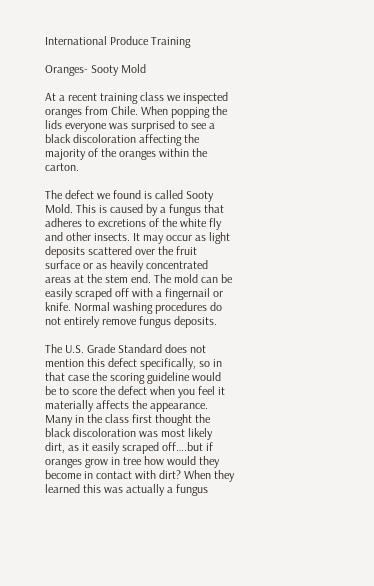International Produce Training

Oranges- Sooty Mold

At a recent training class we inspected oranges from Chile. When popping the lids everyone was surprised to see a black discoloration affecting the majority of the oranges within the carton.

The defect we found is called Sooty Mold. This is caused by a fungus that adheres to excretions of the white fly and other insects. It may occur as light deposits scattered over the fruit surface or as heavily concentrated areas at the stem end. The mold can be easily scraped off with a fingernail or knife. Normal washing procedures do not entirely remove fungus deposits.

The U.S. Grade Standard does not mention this defect specifically, so in that case the scoring guideline would be to score the defect when you feel it materially affects the appearance. Many in the class first thought the black discoloration was most likely dirt, as it easily scraped off….but if oranges grow in tree how would they become in contact with dirt? When they learned this was actually a fungus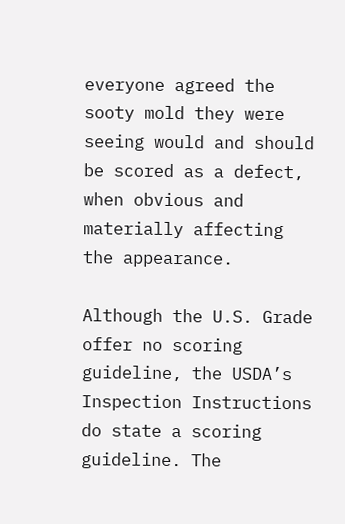everyone agreed the sooty mold they were seeing would and should be scored as a defect, when obvious and materially affecting the appearance.

Although the U.S. Grade offer no scoring guideline, the USDA’s Inspection Instructions do state a scoring guideline. The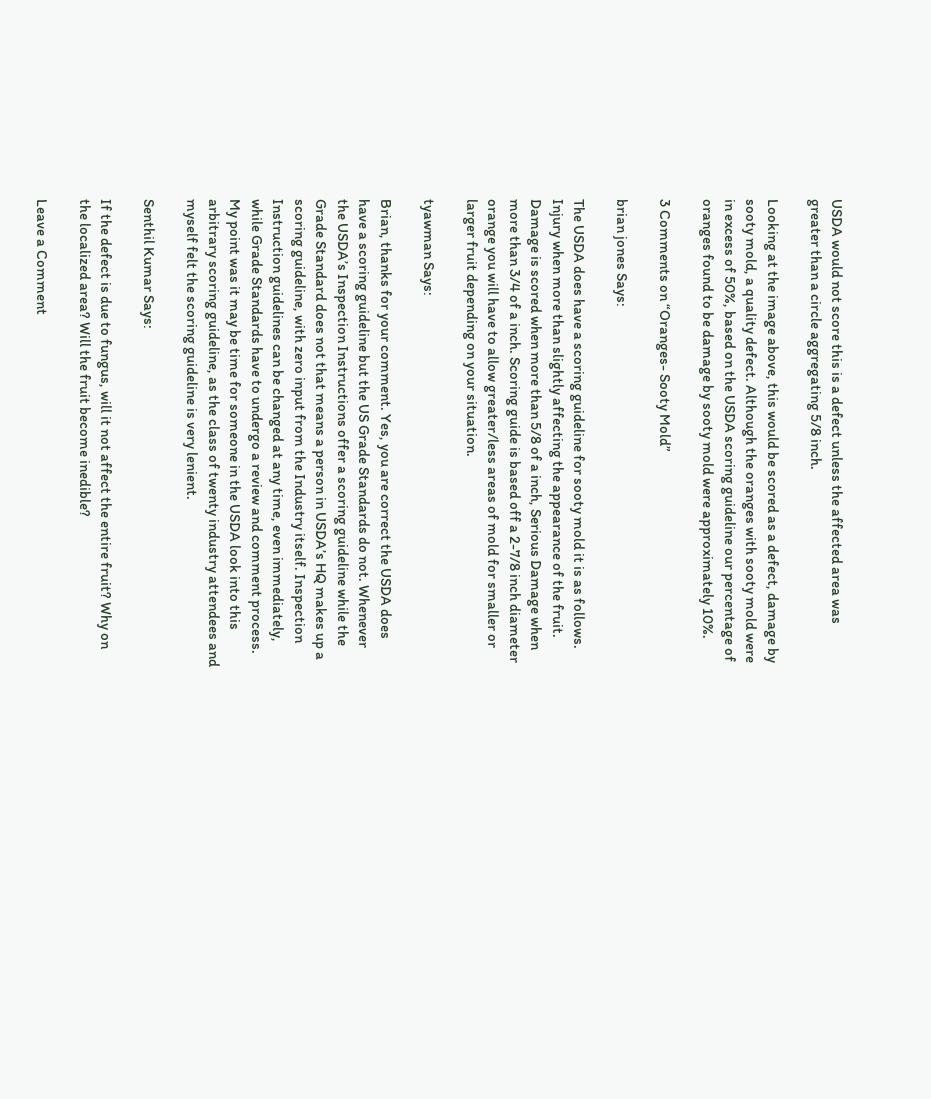USDA would not score this is a defect unless the affected area was greater than a circle aggregating 5/8 inch.

Looking at the image above, this would be scored as a defect, damage by sooty mold, a quality defect. Although the oranges with sooty mold were in excess of 50%, based on the USDA scoring guideline our percentage of oranges found to be damage by sooty mold were approximately 10%.

3 Comments on “Oranges- Sooty Mold”

brian jones Says:

The USDA does have a scoring guideline for sooty mold it is as follows. Injury when more than slightly affecting the appearance of the fruit. Damage is scored when more than 5/8 of a inch, Serious Damage when more than 3/4 of a inch. Scoring guide is based off a 2-7/8 inch diameter orange you will have to allow greater/less areas of mold for smaller or larger fruit depending on your situation.

tyawman Says:

Brian, thanks for your comment. Yes, you are correct the USDA does have a scoring guideline but the US Grade Standards do not. Whenever the USDA’s Inspection Instructions offer a scoring guideline while the Grade Standard does not that means a person in USDA’s HQ makes up a scoring guideline, with zero input from the Industry itself. Inspection Instruction guidelines can be changed at any time, even immediately, while Grade Standards have to undergo a review and comment process. My point was it may be time for someone in the USDA look into this arbitrary scoring guideline, as the class of twenty industry attendees and myself felt the scoring guideline is very lenient.

Senthil Kumar Says:

If the defect is due to fungus, will it not affect the entire fruit? Why on the localized area? Will the fruit become inedible?

Leave a Comment